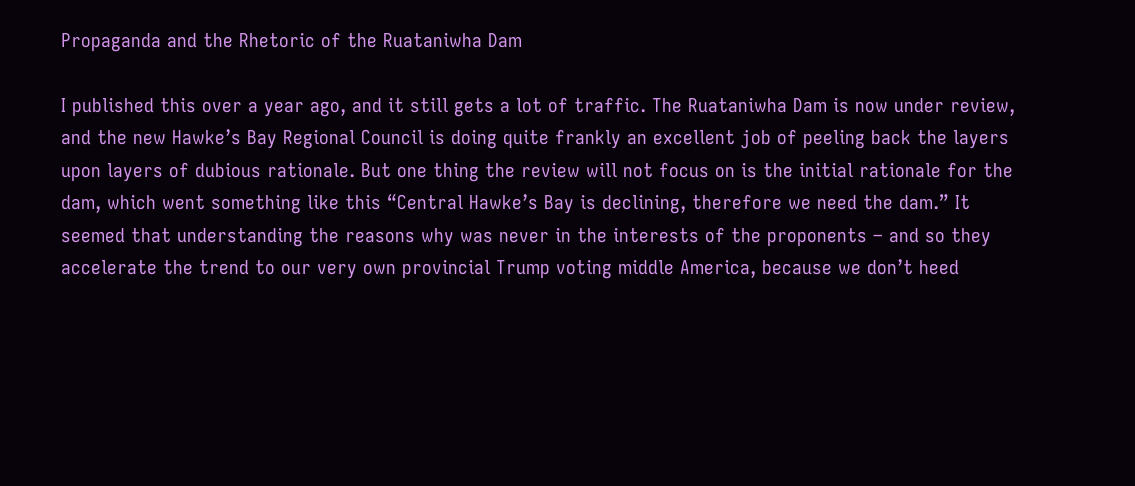Propaganda and the Rhetoric of the Ruataniwha Dam

I published this over a year ago, and it still gets a lot of traffic. The Ruataniwha Dam is now under review, and the new Hawke’s Bay Regional Council is doing quite frankly an excellent job of peeling back the layers upon layers of dubious rationale. But one thing the review will not focus on is the initial rationale for the dam, which went something like this “Central Hawke’s Bay is declining, therefore we need the dam.” It seemed that understanding the reasons why was never in the interests of the proponents – and so they accelerate the trend to our very own provincial Trump voting middle America, because we don’t heed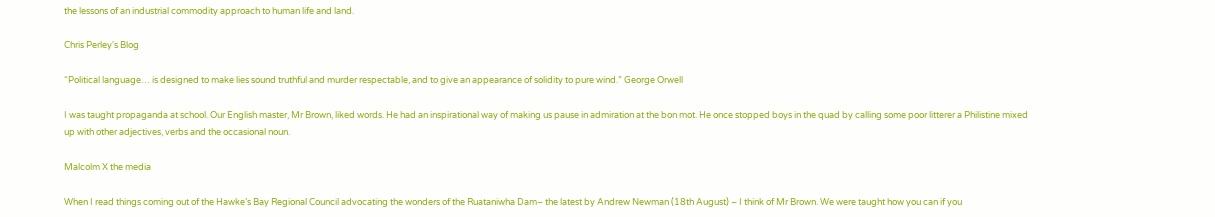the lessons of an industrial commodity approach to human life and land.

Chris Perley's Blog

“Political language… is designed to make lies sound truthful and murder respectable, and to give an appearance of solidity to pure wind.” George Orwell

I was taught propaganda at school. Our English master, Mr Brown, liked words. He had an inspirational way of making us pause in admiration at the bon mot. He once stopped boys in the quad by calling some poor litterer a Philistine mixed up with other adjectives, verbs and the occasional noun.

Malcolm X the media

When I read things coming out of the Hawke’s Bay Regional Council advocating the wonders of the Ruataniwha Dam– the latest by Andrew Newman (18th August) – I think of Mr Brown. We were taught how you can if you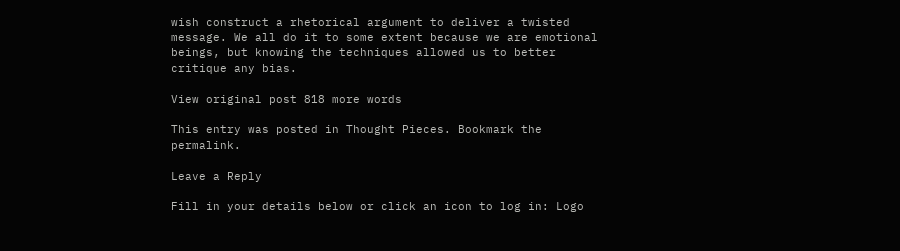wish construct a rhetorical argument to deliver a twisted message. We all do it to some extent because we are emotional beings, but knowing the techniques allowed us to better critique any bias.

View original post 818 more words

This entry was posted in Thought Pieces. Bookmark the permalink.

Leave a Reply

Fill in your details below or click an icon to log in: Logo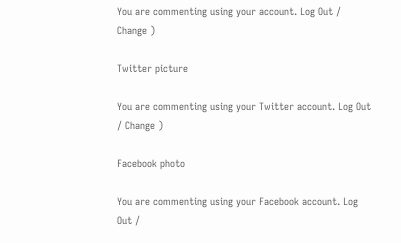You are commenting using your account. Log Out / Change )

Twitter picture

You are commenting using your Twitter account. Log Out / Change )

Facebook photo

You are commenting using your Facebook account. Log Out /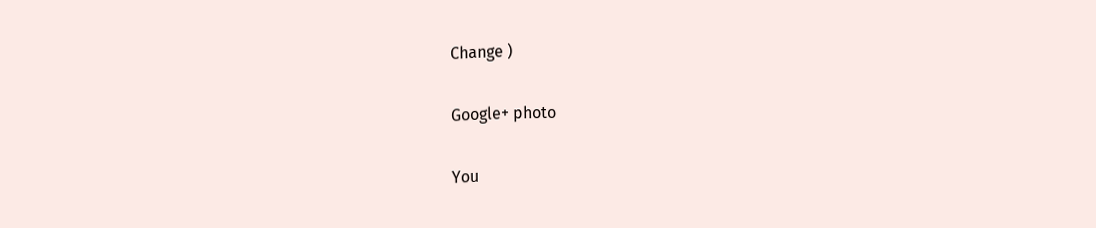Change )

Google+ photo

You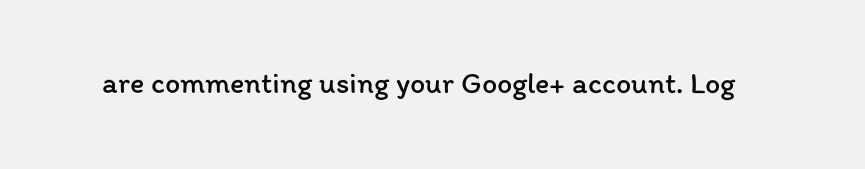are commenting using your Google+ account. Log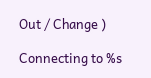Out / Change )

Connecting to %s